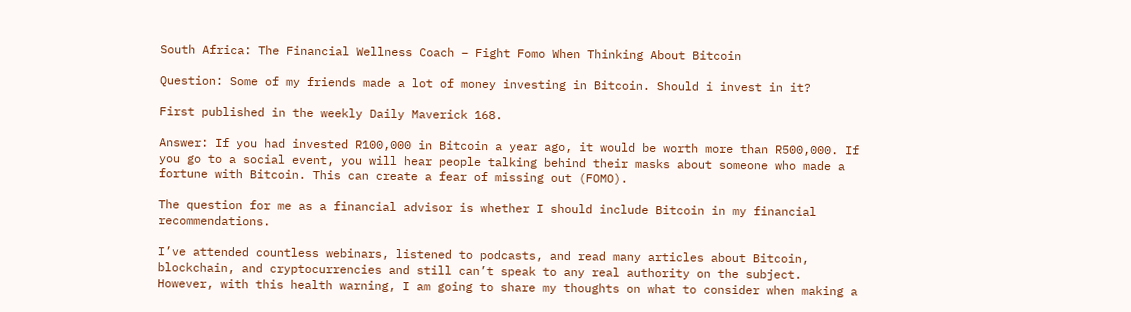South Africa: The Financial Wellness Coach – Fight Fomo When Thinking About Bitcoin

Question: Some of my friends made a lot of money investing in Bitcoin. Should i invest in it?

First published in the weekly Daily Maverick 168.

Answer: If you had invested R100,000 in Bitcoin a year ago, it would be worth more than R500,000. If you go to a social event, you will hear people talking behind their masks about someone who made a fortune with Bitcoin. This can create a fear of missing out (FOMO).

The question for me as a financial advisor is whether I should include Bitcoin in my financial recommendations.

I’ve attended countless webinars, listened to podcasts, and read many articles about Bitcoin, blockchain, and cryptocurrencies and still can’t speak to any real authority on the subject. However, with this health warning, I am going to share my thoughts on what to consider when making a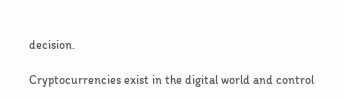decision.

Cryptocurrencies exist in the digital world and control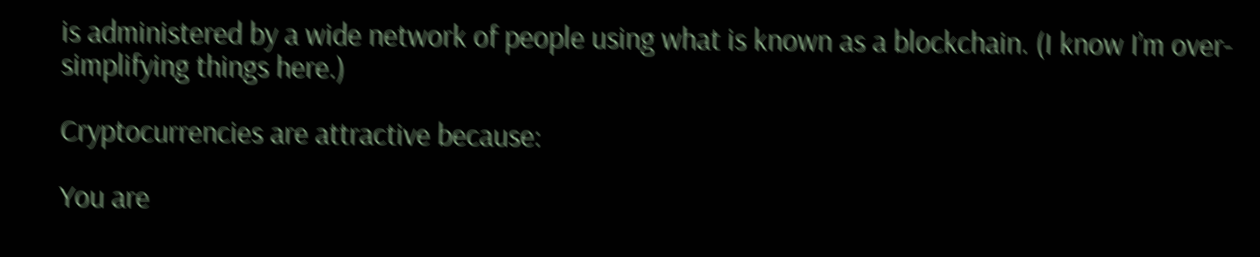is administered by a wide network of people using what is known as a blockchain. (I know I’m over-simplifying things here.)

Cryptocurrencies are attractive because:

You are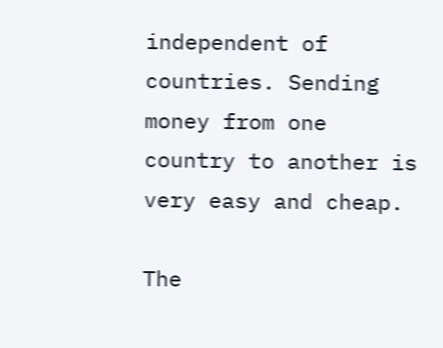independent of countries. Sending money from one country to another is very easy and cheap.

The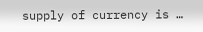supply of currency is …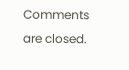Comments are closed.